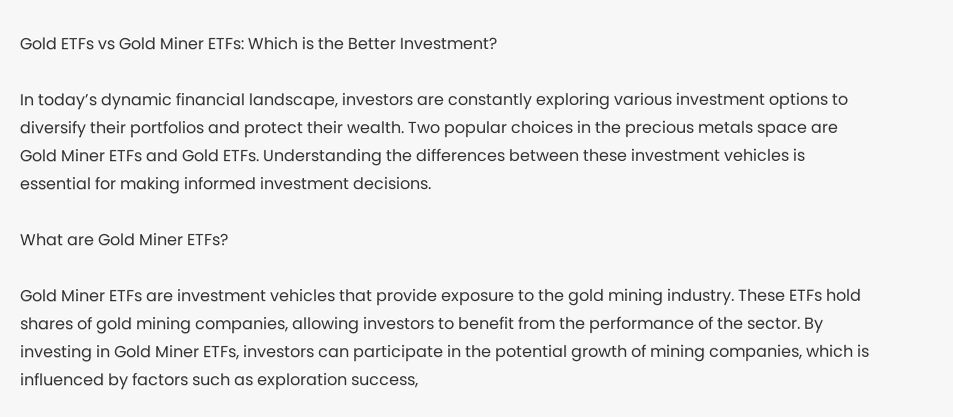Gold ETFs vs Gold Miner ETFs: Which is the Better Investment?

In today’s dynamic financial landscape, investors are constantly exploring various investment options to diversify their portfolios and protect their wealth. Two popular choices in the precious metals space are Gold Miner ETFs and Gold ETFs. Understanding the differences between these investment vehicles is essential for making informed investment decisions.

What are Gold Miner ETFs?

Gold Miner ETFs are investment vehicles that provide exposure to the gold mining industry. These ETFs hold shares of gold mining companies, allowing investors to benefit from the performance of the sector. By investing in Gold Miner ETFs, investors can participate in the potential growth of mining companies, which is influenced by factors such as exploration success,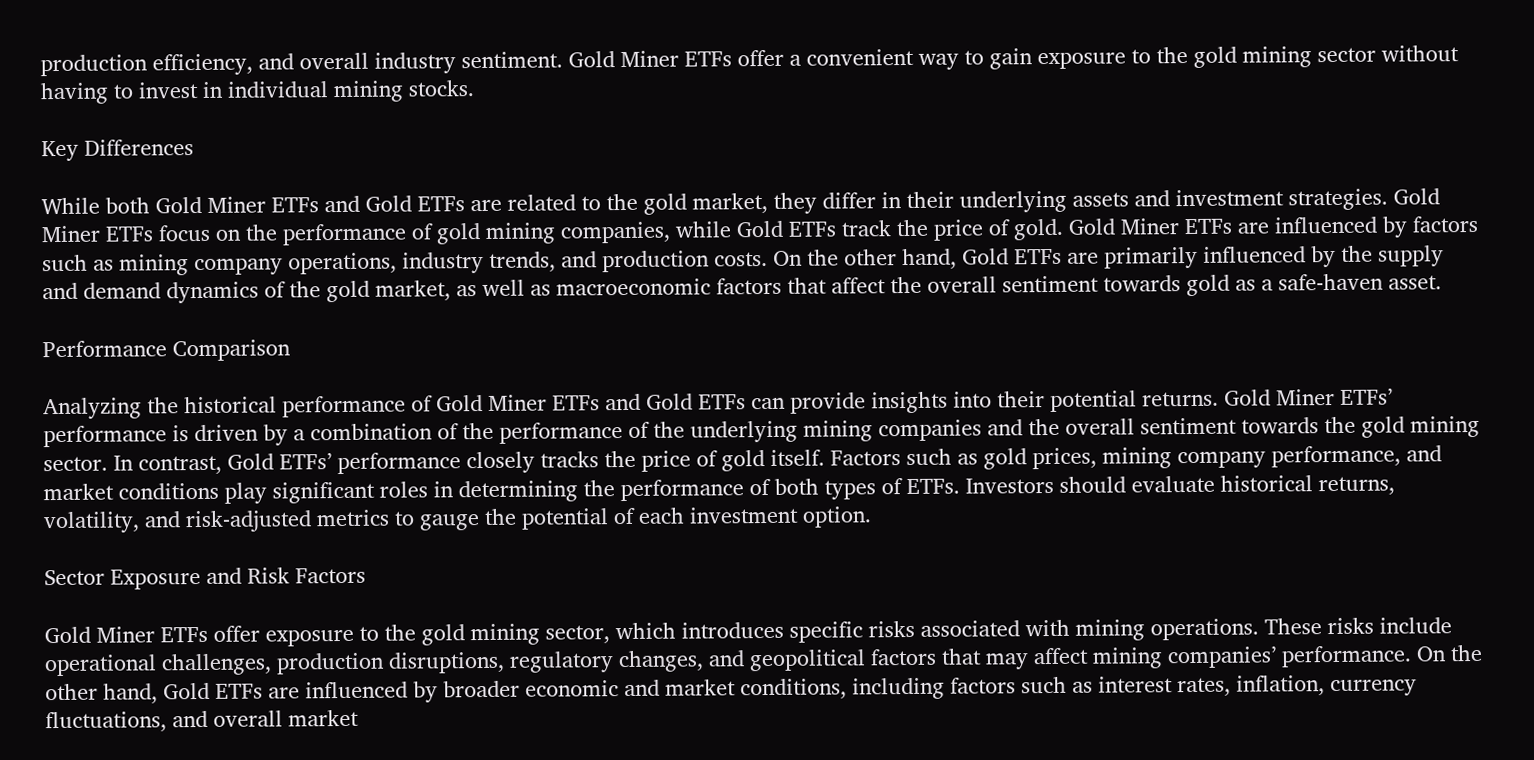production efficiency, and overall industry sentiment. Gold Miner ETFs offer a convenient way to gain exposure to the gold mining sector without having to invest in individual mining stocks.

Key Differences

While both Gold Miner ETFs and Gold ETFs are related to the gold market, they differ in their underlying assets and investment strategies. Gold Miner ETFs focus on the performance of gold mining companies, while Gold ETFs track the price of gold. Gold Miner ETFs are influenced by factors such as mining company operations, industry trends, and production costs. On the other hand, Gold ETFs are primarily influenced by the supply and demand dynamics of the gold market, as well as macroeconomic factors that affect the overall sentiment towards gold as a safe-haven asset.

Performance Comparison

Analyzing the historical performance of Gold Miner ETFs and Gold ETFs can provide insights into their potential returns. Gold Miner ETFs’ performance is driven by a combination of the performance of the underlying mining companies and the overall sentiment towards the gold mining sector. In contrast, Gold ETFs’ performance closely tracks the price of gold itself. Factors such as gold prices, mining company performance, and market conditions play significant roles in determining the performance of both types of ETFs. Investors should evaluate historical returns, volatility, and risk-adjusted metrics to gauge the potential of each investment option.

Sector Exposure and Risk Factors

Gold Miner ETFs offer exposure to the gold mining sector, which introduces specific risks associated with mining operations. These risks include operational challenges, production disruptions, regulatory changes, and geopolitical factors that may affect mining companies’ performance. On the other hand, Gold ETFs are influenced by broader economic and market conditions, including factors such as interest rates, inflation, currency fluctuations, and overall market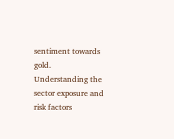sentiment towards gold. Understanding the sector exposure and risk factors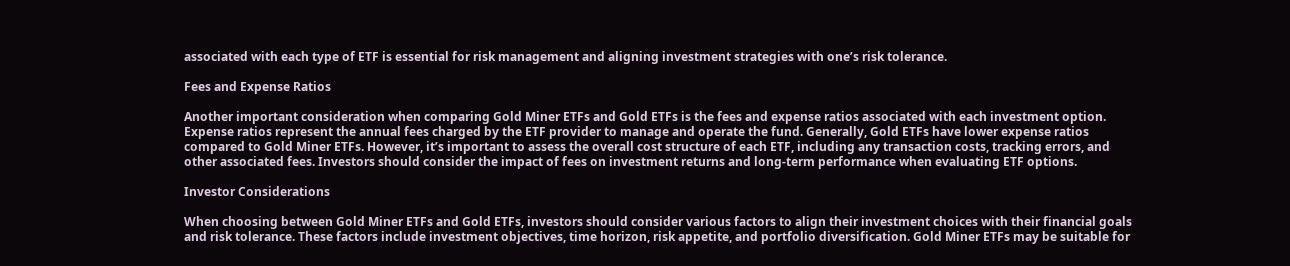associated with each type of ETF is essential for risk management and aligning investment strategies with one’s risk tolerance.

Fees and Expense Ratios

Another important consideration when comparing Gold Miner ETFs and Gold ETFs is the fees and expense ratios associated with each investment option. Expense ratios represent the annual fees charged by the ETF provider to manage and operate the fund. Generally, Gold ETFs have lower expense ratios compared to Gold Miner ETFs. However, it’s important to assess the overall cost structure of each ETF, including any transaction costs, tracking errors, and other associated fees. Investors should consider the impact of fees on investment returns and long-term performance when evaluating ETF options.

Investor Considerations

When choosing between Gold Miner ETFs and Gold ETFs, investors should consider various factors to align their investment choices with their financial goals and risk tolerance. These factors include investment objectives, time horizon, risk appetite, and portfolio diversification. Gold Miner ETFs may be suitable for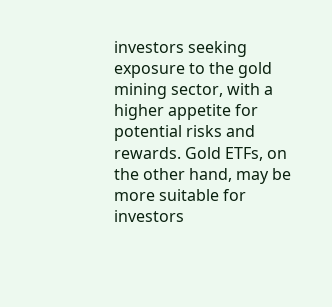investors seeking exposure to the gold mining sector, with a higher appetite for potential risks and rewards. Gold ETFs, on the other hand, may be more suitable for investors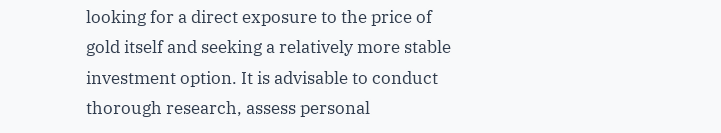looking for a direct exposure to the price of gold itself and seeking a relatively more stable investment option. It is advisable to conduct thorough research, assess personal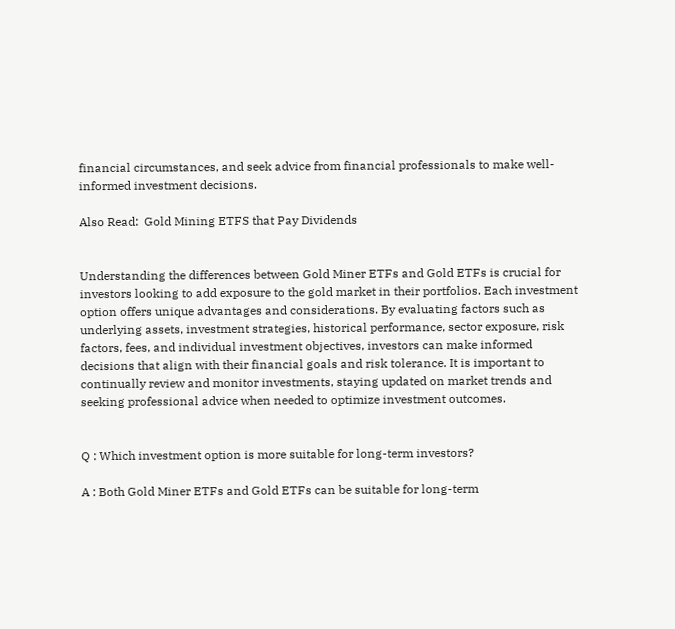financial circumstances, and seek advice from financial professionals to make well-informed investment decisions.

Also Read:  Gold Mining ETFS that Pay Dividends


Understanding the differences between Gold Miner ETFs and Gold ETFs is crucial for investors looking to add exposure to the gold market in their portfolios. Each investment option offers unique advantages and considerations. By evaluating factors such as underlying assets, investment strategies, historical performance, sector exposure, risk factors, fees, and individual investment objectives, investors can make informed decisions that align with their financial goals and risk tolerance. It is important to continually review and monitor investments, staying updated on market trends and seeking professional advice when needed to optimize investment outcomes.


Q : Which investment option is more suitable for long-term investors?

A : Both Gold Miner ETFs and Gold ETFs can be suitable for long-term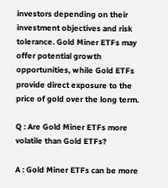investors depending on their investment objectives and risk tolerance. Gold Miner ETFs may offer potential growth opportunities, while Gold ETFs provide direct exposure to the price of gold over the long term.

Q : Are Gold Miner ETFs more volatile than Gold ETFs?

A : Gold Miner ETFs can be more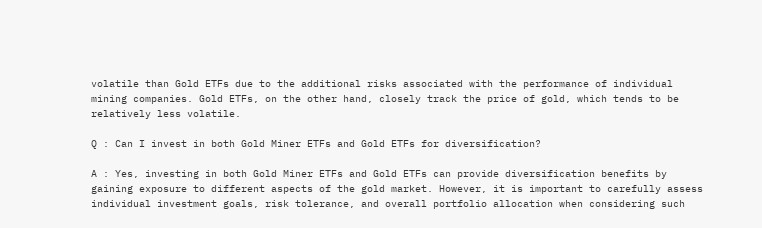volatile than Gold ETFs due to the additional risks associated with the performance of individual mining companies. Gold ETFs, on the other hand, closely track the price of gold, which tends to be relatively less volatile.

Q : Can I invest in both Gold Miner ETFs and Gold ETFs for diversification?

A : Yes, investing in both Gold Miner ETFs and Gold ETFs can provide diversification benefits by gaining exposure to different aspects of the gold market. However, it is important to carefully assess individual investment goals, risk tolerance, and overall portfolio allocation when considering such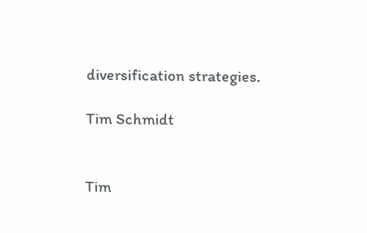diversification strategies.

Tim Schmidt


Tim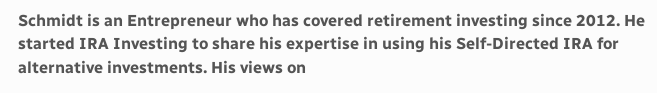Schmidt is an Entrepreneur who has covered retirement investing since 2012. He started IRA Investing to share his expertise in using his Self-Directed IRA for alternative investments. His views on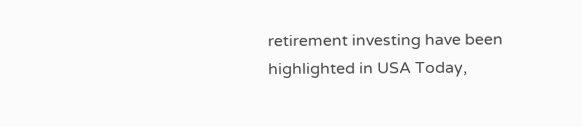retirement investing have been highlighted in USA Today,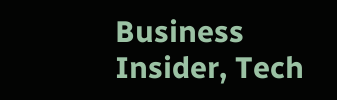Business Insider, Tech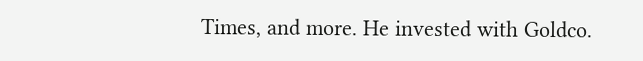Times, and more. He invested with Goldco.